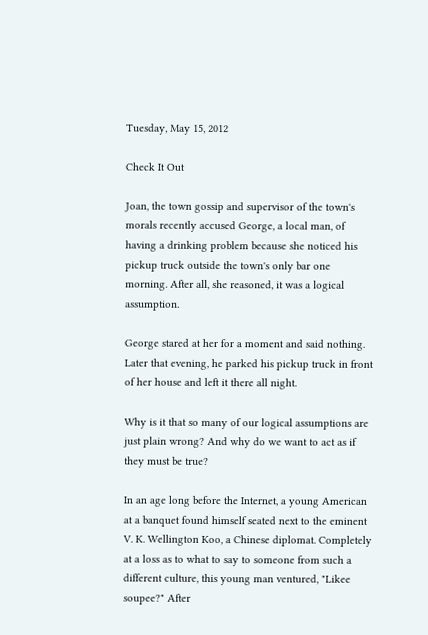Tuesday, May 15, 2012

Check It Out

Joan, the town gossip and supervisor of the town's morals recently accused George, a local man, of having a drinking problem because she noticed his pickup truck outside the town's only bar one morning. After all, she reasoned, it was a logical assumption.

George stared at her for a moment and said nothing. Later that evening, he parked his pickup truck in front of her house and left it there all night.

Why is it that so many of our logical assumptions are just plain wrong? And why do we want to act as if they must be true?

In an age long before the Internet, a young American at a banquet found himself seated next to the eminent V. K. Wellington Koo, a Chinese diplomat. Completely at a loss as to what to say to someone from such a different culture, this young man ventured, "Likee soupee?" After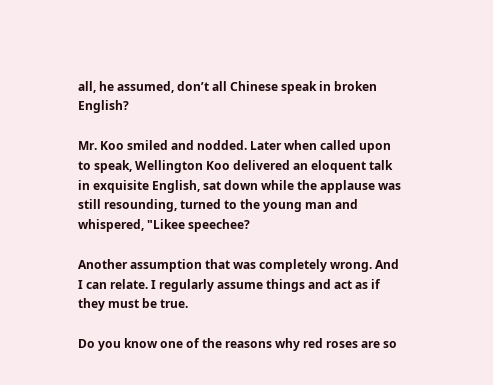all, he assumed, don’t all Chinese speak in broken English?

Mr. Koo smiled and nodded. Later when called upon to speak, Wellington Koo delivered an eloquent talk in exquisite English, sat down while the applause was still resounding, turned to the young man and whispered, "Likee speechee?

Another assumption that was completely wrong. And I can relate. I regularly assume things and act as if they must be true.

Do you know one of the reasons why red roses are so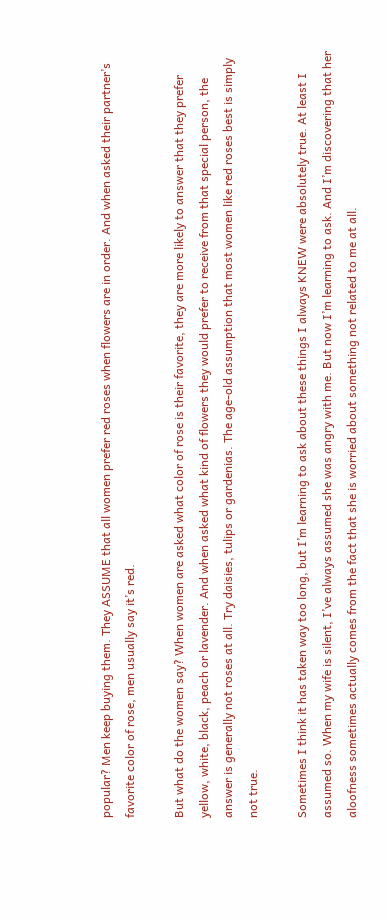popular? Men keep buying them. They ASSUME that all women prefer red roses when flowers are in order. And when asked their partner’s favorite color of rose, men usually say it’s red.

But what do the women say? When women are asked what color of rose is their favorite, they are more likely to answer that they prefer yellow, white, black, peach or lavender. And when asked what kind of flowers they would prefer to receive from that special person, the answer is generally not roses at all. Try daisies, tulips or gardenias. The age-old assumption that most women like red roses best is simply not true.

Sometimes I think it has taken way too long, but I’m learning to ask about these things I always KNEW were absolutely true. At least I assumed so. When my wife is silent, I’ve always assumed she was angry with me. But now I’m learning to ask. And I’m discovering that her aloofness sometimes actually comes from the fact that she is worried about something not related to me at all.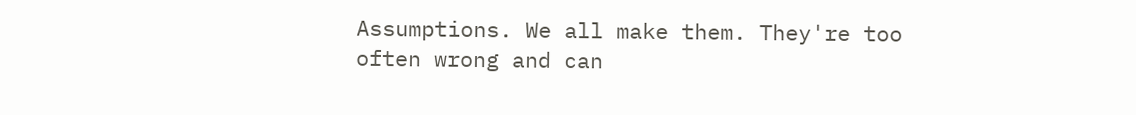Assumptions. We all make them. They're too often wrong and can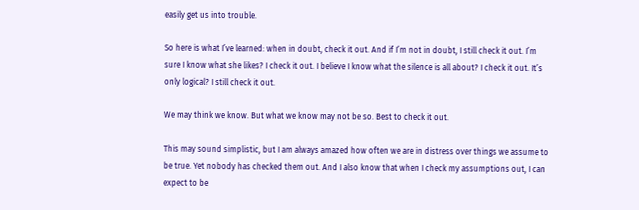easily get us into trouble.

So here is what I’ve learned: when in doubt, check it out. And if I’m not in doubt, I still check it out. I’m sure I know what she likes? I check it out. I believe I know what the silence is all about? I check it out. It’s only logical? I still check it out.

We may think we know. But what we know may not be so. Best to check it out.

This may sound simplistic, but I am always amazed how often we are in distress over things we assume to be true. Yet nobody has checked them out. And I also know that when I check my assumptions out, I can expect to be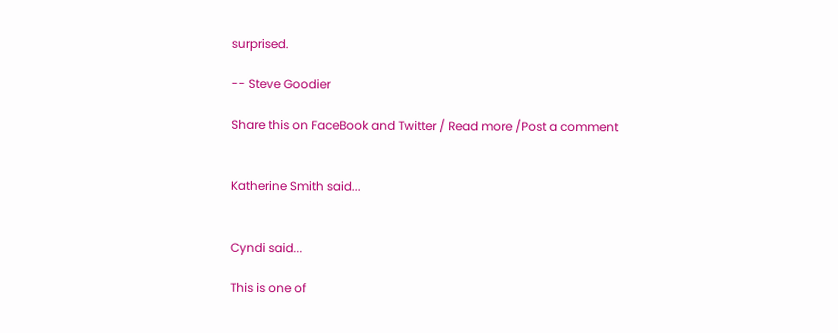surprised.

-- Steve Goodier

Share this on FaceBook and Twitter / Read more /Post a comment


Katherine Smith said...


Cyndi said...

This is one of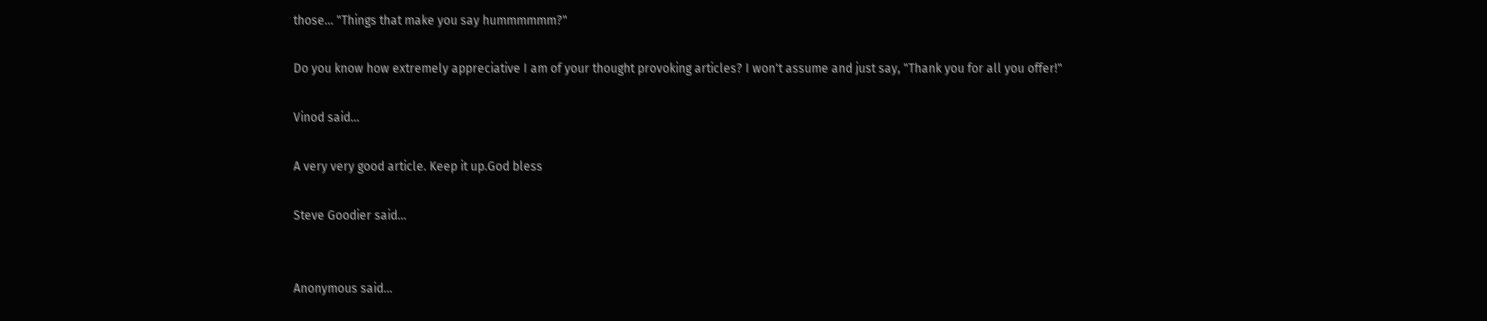those... "Things that make you say hummmmmm?"

Do you know how extremely appreciative I am of your thought provoking articles? I won't assume and just say, "Thank you for all you offer!"

Vinod said...

A very very good article. Keep it up.God bless

Steve Goodier said...


Anonymous said...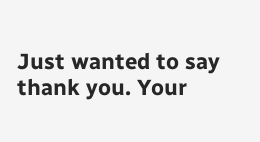Just wanted to say thank you. Your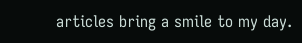articles bring a smile to my day.